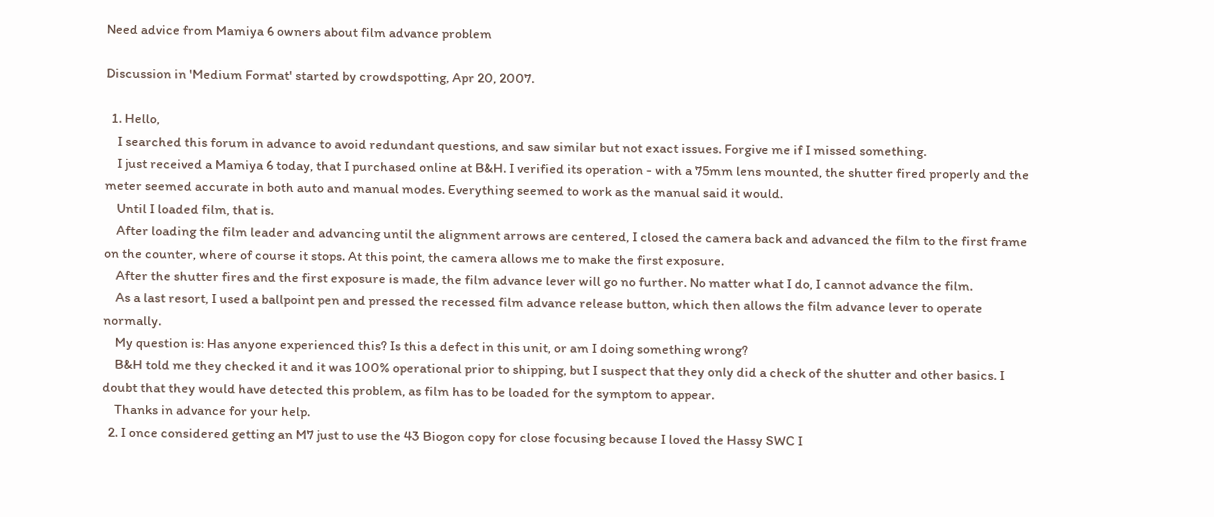Need advice from Mamiya 6 owners about film advance problem

Discussion in 'Medium Format' started by crowdspotting, Apr 20, 2007.

  1. Hello,
    I searched this forum in advance to avoid redundant questions, and saw similar but not exact issues. Forgive me if I missed something.
    I just received a Mamiya 6 today, that I purchased online at B&H. I verified its operation - with a 75mm lens mounted, the shutter fired properly and the meter seemed accurate in both auto and manual modes. Everything seemed to work as the manual said it would.
    Until I loaded film, that is.
    After loading the film leader and advancing until the alignment arrows are centered, I closed the camera back and advanced the film to the first frame on the counter, where of course it stops. At this point, the camera allows me to make the first exposure.
    After the shutter fires and the first exposure is made, the film advance lever will go no further. No matter what I do, I cannot advance the film.
    As a last resort, I used a ballpoint pen and pressed the recessed film advance release button, which then allows the film advance lever to operate normally.
    My question is: Has anyone experienced this? Is this a defect in this unit, or am I doing something wrong?
    B&H told me they checked it and it was 100% operational prior to shipping, but I suspect that they only did a check of the shutter and other basics. I doubt that they would have detected this problem, as film has to be loaded for the symptom to appear.
    Thanks in advance for your help.
  2. I once considered getting an M7 just to use the 43 Biogon copy for close focusing because I loved the Hassy SWC I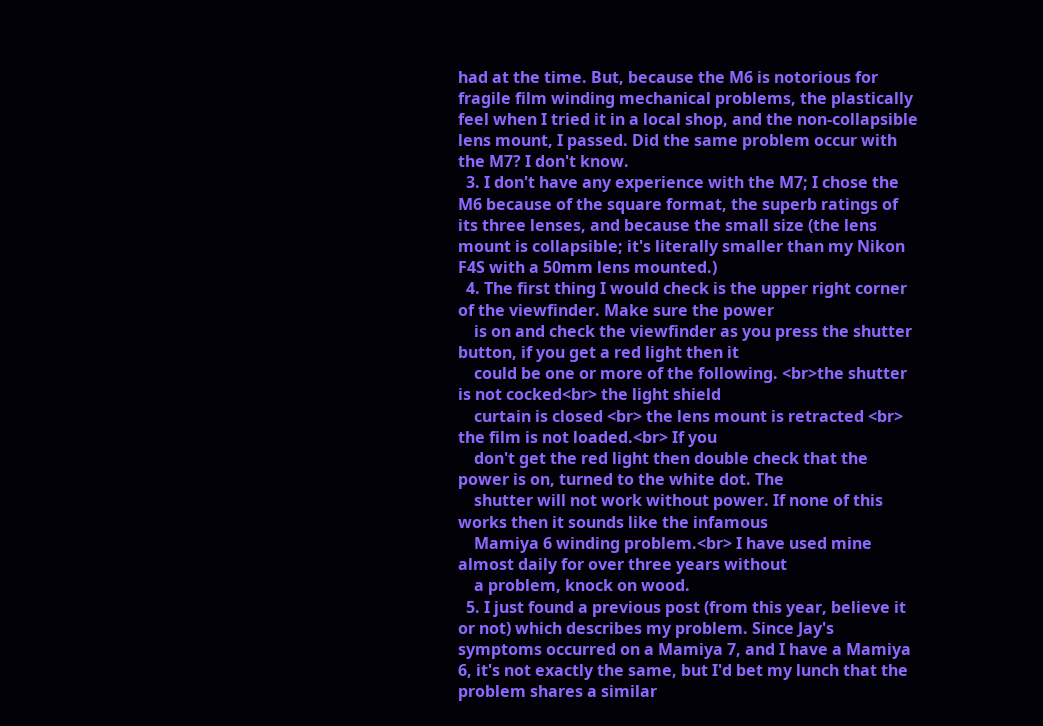had at the time. But, because the M6 is notorious for fragile film winding mechanical problems, the plastically feel when I tried it in a local shop, and the non-collapsible lens mount, I passed. Did the same problem occur with the M7? I don't know.
  3. I don't have any experience with the M7; I chose the M6 because of the square format, the superb ratings of its three lenses, and because the small size (the lens mount is collapsible; it's literally smaller than my Nikon F4S with a 50mm lens mounted.)
  4. The first thing I would check is the upper right corner of the viewfinder. Make sure the power
    is on and check the viewfinder as you press the shutter button, if you get a red light then it
    could be one or more of the following. <br>the shutter is not cocked<br> the light shield
    curtain is closed <br> the lens mount is retracted <br> the film is not loaded.<br> If you
    don't get the red light then double check that the power is on, turned to the white dot. The
    shutter will not work without power. If none of this works then it sounds like the infamous
    Mamiya 6 winding problem.<br> I have used mine almost daily for over three years without
    a problem, knock on wood.
  5. I just found a previous post (from this year, believe it or not) which describes my problem. Since Jay's symptoms occurred on a Mamiya 7, and I have a Mamiya 6, it's not exactly the same, but I'd bet my lunch that the problem shares a similar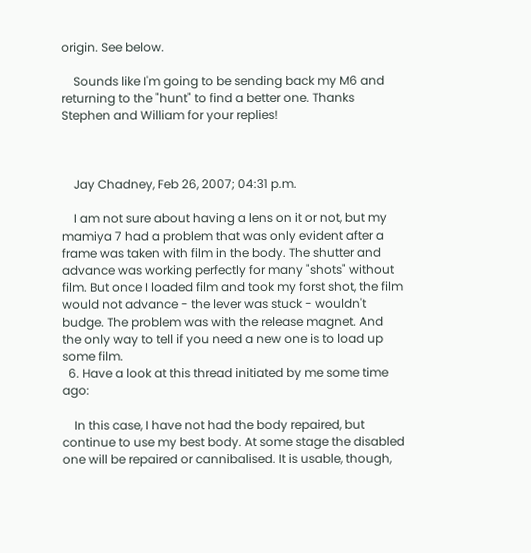origin. See below.

    Sounds like I'm going to be sending back my M6 and returning to the "hunt" to find a better one. Thanks Stephen and William for your replies!



    Jay Chadney, Feb 26, 2007; 04:31 p.m.

    I am not sure about having a lens on it or not, but my mamiya 7 had a problem that was only evident after a frame was taken with film in the body. The shutter and advance was working perfectly for many "shots" without film. But once I loaded film and took my forst shot, the film would not advance - the lever was stuck - wouldn't budge. The problem was with the release magnet. And the only way to tell if you need a new one is to load up some film.
  6. Have a look at this thread initiated by me some time ago:

    In this case, I have not had the body repaired, but continue to use my best body. At some stage the disabled one will be repaired or cannibalised. It is usable, though,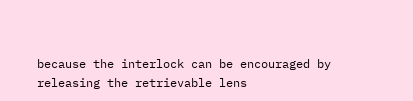because the interlock can be encouraged by releasing the retrievable lens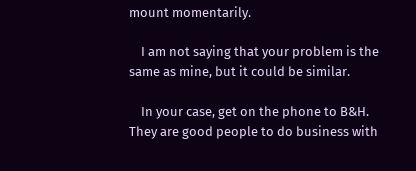mount momentarily.

    I am not saying that your problem is the same as mine, but it could be similar.

    In your case, get on the phone to B&H. They are good people to do business with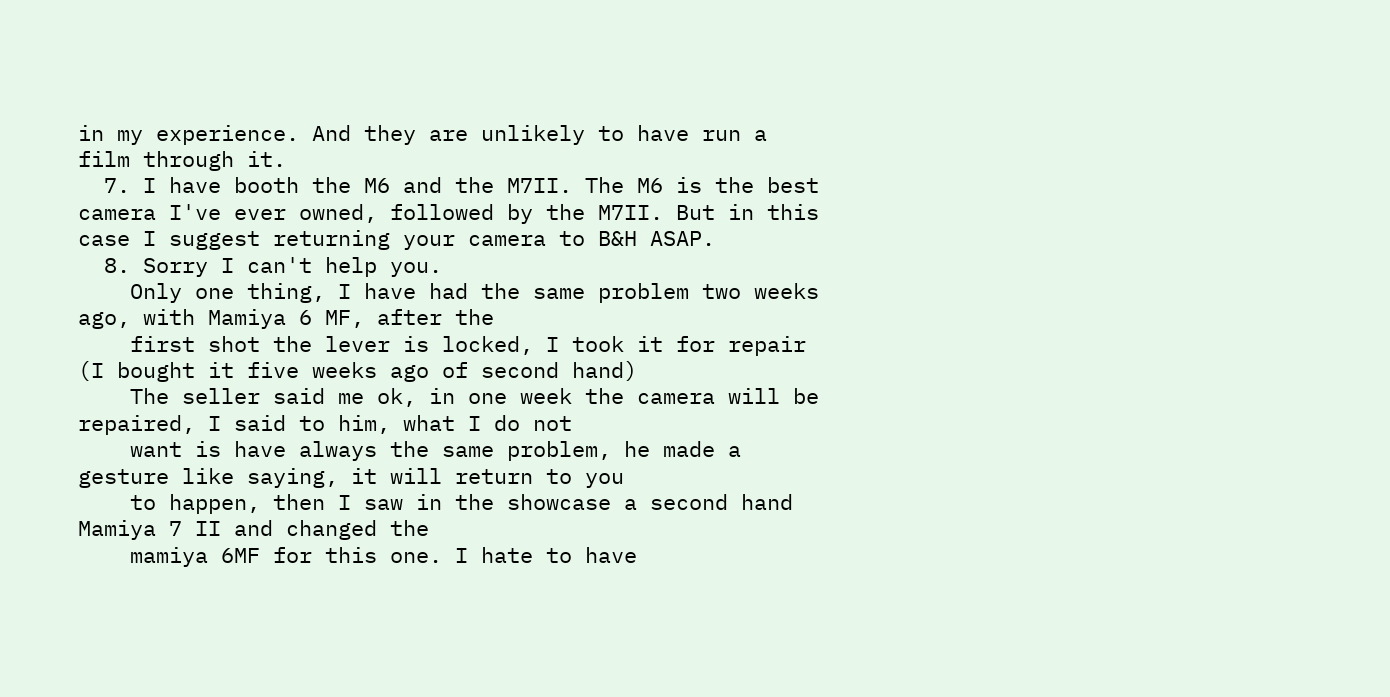in my experience. And they are unlikely to have run a film through it.
  7. I have booth the M6 and the M7II. The M6 is the best camera I've ever owned, followed by the M7II. But in this case I suggest returning your camera to B&H ASAP.
  8. Sorry I can't help you.
    Only one thing, I have had the same problem two weeks ago, with Mamiya 6 MF, after the
    first shot the lever is locked, I took it for repair (I bought it five weeks ago of second hand)
    The seller said me ok, in one week the camera will be repaired, I said to him, what I do not
    want is have always the same problem, he made a gesture like saying, it will return to you
    to happen, then I saw in the showcase a second hand Mamiya 7 II and changed the
    mamiya 6MF for this one. I hate to have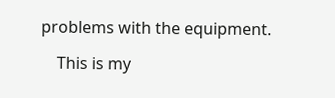problems with the equipment.

    This is my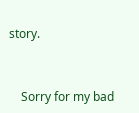story.


    Sorry for my bad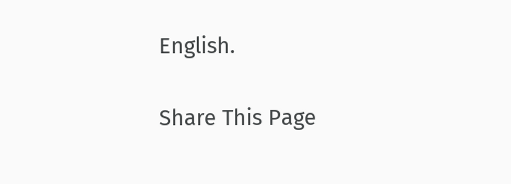English.

Share This Page